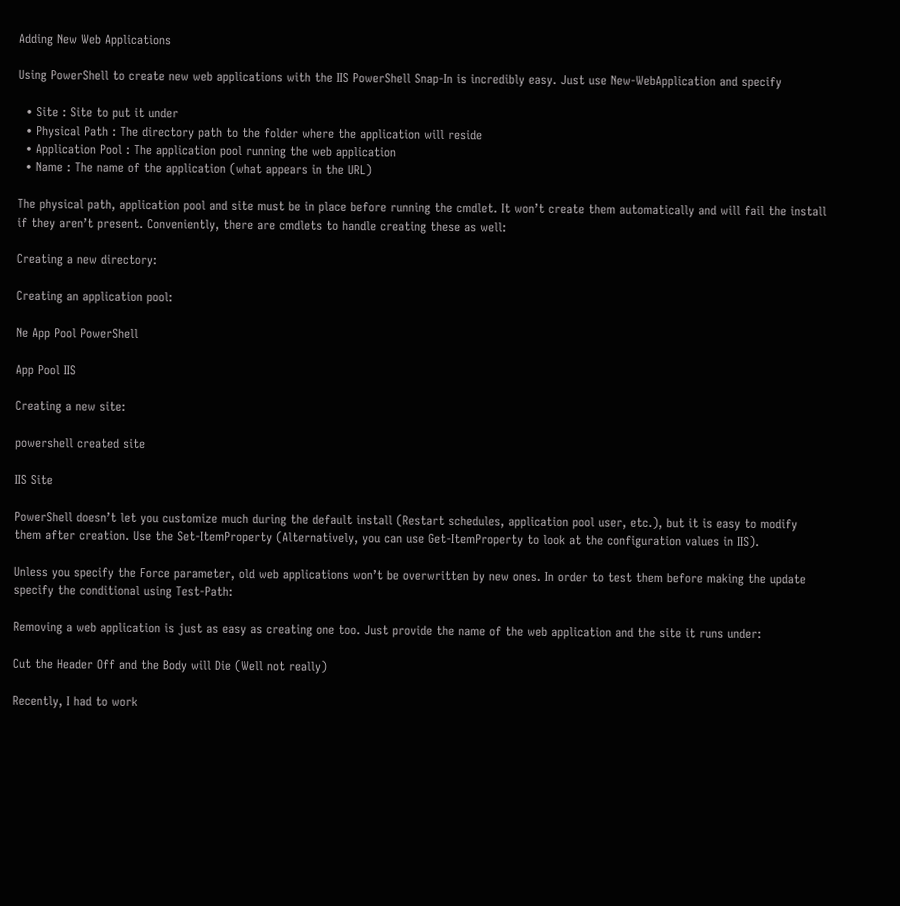Adding New Web Applications

Using PowerShell to create new web applications with the IIS PowerShell Snap-In is incredibly easy. Just use New-WebApplication and specify

  • Site : Site to put it under
  • Physical Path : The directory path to the folder where the application will reside
  • Application Pool : The application pool running the web application
  • Name : The name of the application (what appears in the URL)

The physical path, application pool and site must be in place before running the cmdlet. It won’t create them automatically and will fail the install if they aren’t present. Conveniently, there are cmdlets to handle creating these as well:

Creating a new directory:

Creating an application pool:

Ne App Pool PowerShell

App Pool IIS

Creating a new site:

powershell created site

IIS Site

PowerShell doesn’t let you customize much during the default install (Restart schedules, application pool user, etc.), but it is easy to modify them after creation. Use the Set-ItemProperty (Alternatively, you can use Get-ItemProperty to look at the configuration values in IIS).

Unless you specify the Force parameter, old web applications won’t be overwritten by new ones. In order to test them before making the update specify the conditional using Test-Path:

Removing a web application is just as easy as creating one too. Just provide the name of the web application and the site it runs under:

Cut the Header Off and the Body will Die (Well not really)

Recently, I had to work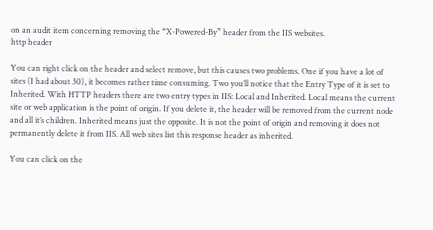on an audit item concerning removing the “X-Powered-By” header from the IIS websites.
http header

You can right click on the header and select remove, but this causes two problems. One if you have a lot of sites (I had about 30), it becomes rather time consuming. Two you’ll notice that the Entry Type of it is set to Inherited. With HTTP headers there are two entry types in IIS: Local and Inherited. Local means the current site or web application is the point of origin. If you delete it, the header will be removed from the current node and all it’s children. Inherited means just the opposite. It is not the point of origin and removing it does not permanently delete it from IIS. All web sites list this response header as inherited.

You can click on the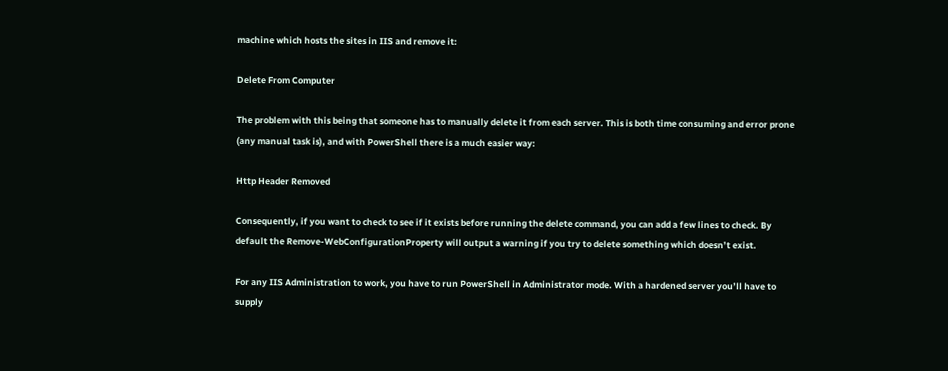machine which hosts the sites in IIS and remove it:

Delete From Computer

The problem with this being that someone has to manually delete it from each server. This is both time consuming and error prone (any manual task is), and with PowerShell there is a much easier way:

Http Header Removed

Consequently, if you want to check to see if it exists before running the delete command, you can add a few lines to check. By default the Remove-WebConfigurationProperty will output a warning if you try to delete something which doesn’t exist.

For any IIS Administration to work, you have to run PowerShell in Administrator mode. With a hardened server you’ll have to supply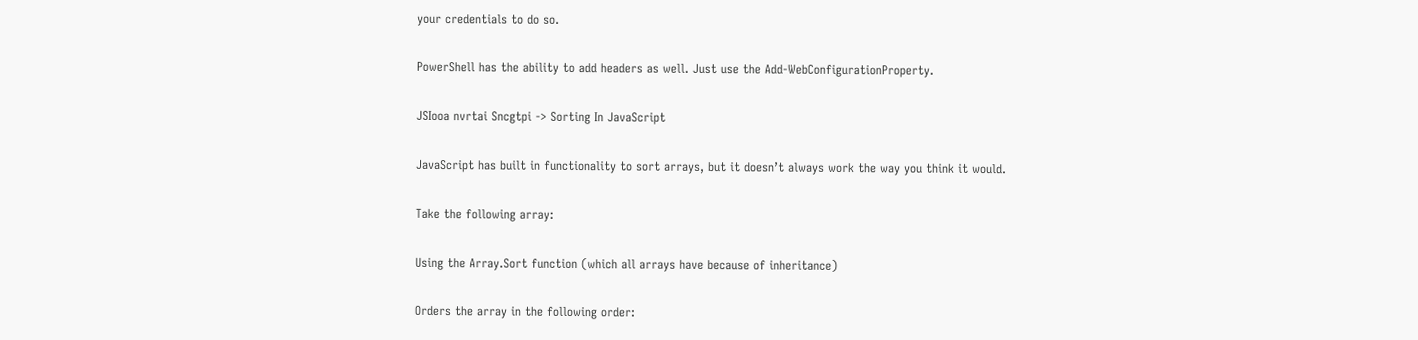your credentials to do so.

PowerShell has the ability to add headers as well. Just use the Add-WebConfigurationProperty.

JSIooa nvrtai Sncgtpi -> Sorting In JavaScript

JavaScript has built in functionality to sort arrays, but it doesn’t always work the way you think it would.

Take the following array:

Using the Array.Sort function (which all arrays have because of inheritance)

Orders the array in the following order: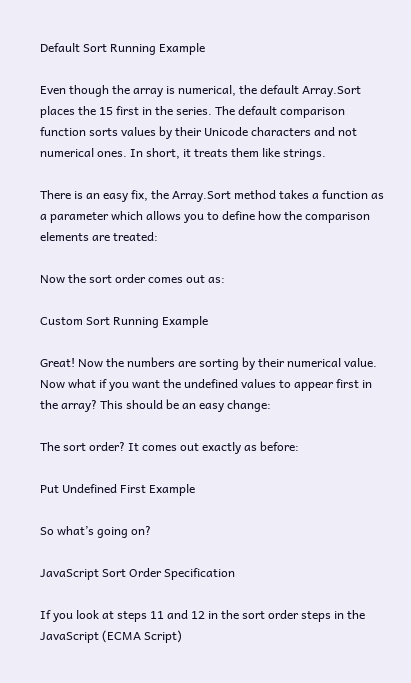Default Sort Running Example

Even though the array is numerical, the default Array.Sort places the 15 first in the series. The default comparison function sorts values by their Unicode characters and not numerical ones. In short, it treats them like strings.

There is an easy fix, the Array.Sort method takes a function as a parameter which allows you to define how the comparison elements are treated:

Now the sort order comes out as:

Custom Sort Running Example

Great! Now the numbers are sorting by their numerical value. Now what if you want the undefined values to appear first in the array? This should be an easy change:

The sort order? It comes out exactly as before:

Put Undefined First Example

So what’s going on?

JavaScript Sort Order Specification

If you look at steps 11 and 12 in the sort order steps in the JavaScript (ECMA Script)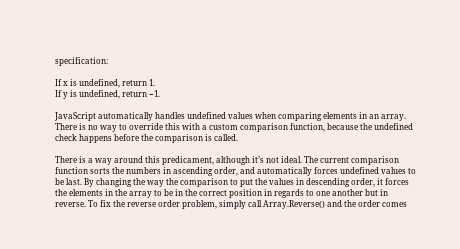specification:

If x is undefined, return 1.
If y is undefined, return −1.

JavaScript automatically handles undefined values when comparing elements in an array. There is no way to override this with a custom comparison function, because the undefined check happens before the comparison is called.

There is a way around this predicament, although it’s not ideal. The current comparison function sorts the numbers in ascending order, and automatically forces undefined values to be last. By changing the way the comparison to put the values in descending order, it forces the elements in the array to be in the correct position in regards to one another but in reverse. To fix the reverse order problem, simply call Array.Reverse() and the order comes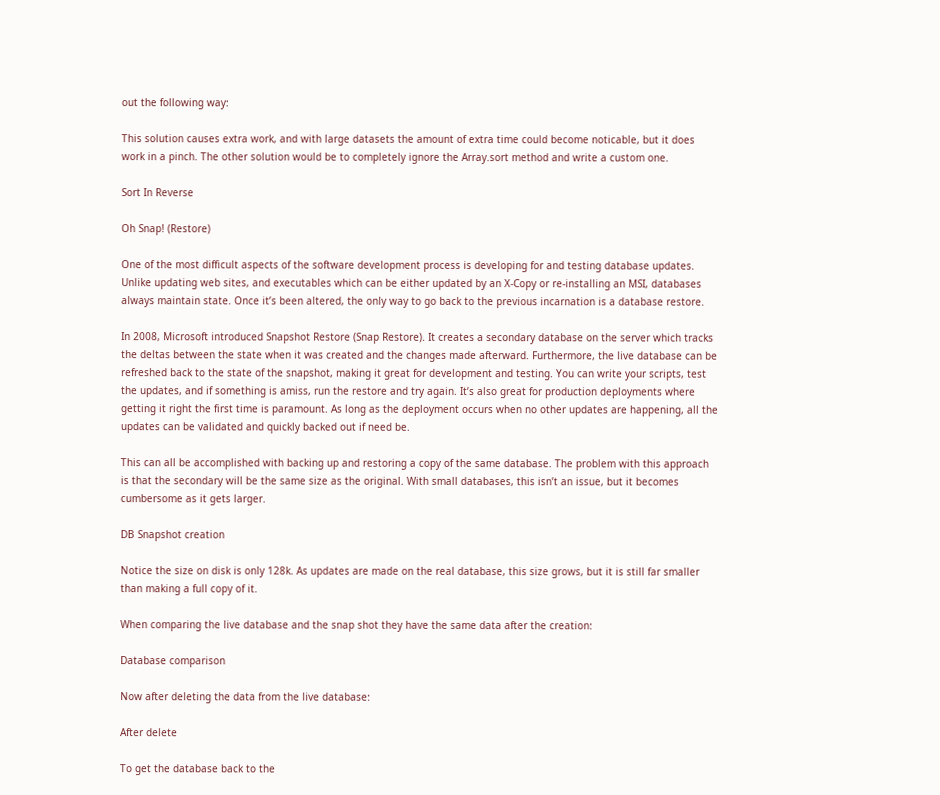out the following way:

This solution causes extra work, and with large datasets the amount of extra time could become noticable, but it does work in a pinch. The other solution would be to completely ignore the Array.sort method and write a custom one.

Sort In Reverse

Oh Snap! (Restore)

One of the most difficult aspects of the software development process is developing for and testing database updates. Unlike updating web sites, and executables which can be either updated by an X-Copy or re-installing an MSI, databases always maintain state. Once it’s been altered, the only way to go back to the previous incarnation is a database restore.

In 2008, Microsoft introduced Snapshot Restore (Snap Restore). It creates a secondary database on the server which tracks the deltas between the state when it was created and the changes made afterward. Furthermore, the live database can be refreshed back to the state of the snapshot, making it great for development and testing. You can write your scripts, test the updates, and if something is amiss, run the restore and try again. It’s also great for production deployments where getting it right the first time is paramount. As long as the deployment occurs when no other updates are happening, all the updates can be validated and quickly backed out if need be.

This can all be accomplished with backing up and restoring a copy of the same database. The problem with this approach is that the secondary will be the same size as the original. With small databases, this isn’t an issue, but it becomes cumbersome as it gets larger.

DB Snapshot creation

Notice the size on disk is only 128k. As updates are made on the real database, this size grows, but it is still far smaller than making a full copy of it.

When comparing the live database and the snap shot they have the same data after the creation:

Database comparison

Now after deleting the data from the live database:

After delete

To get the database back to the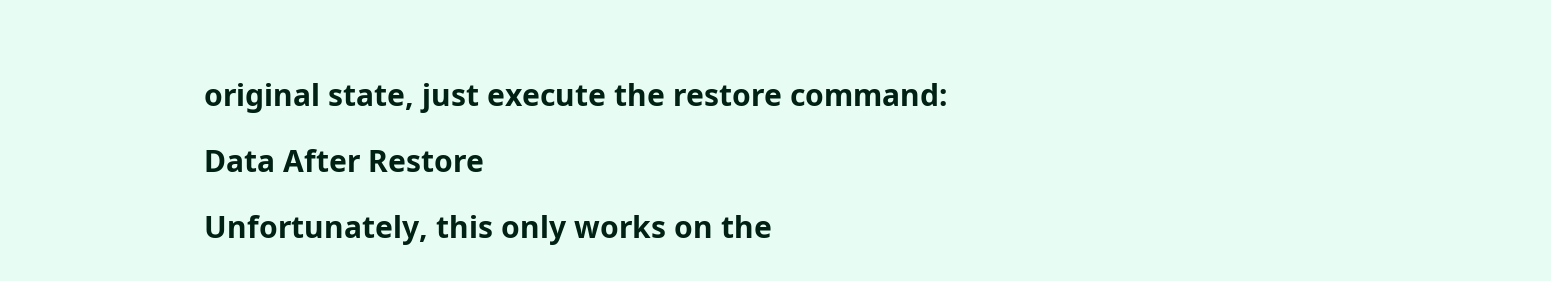original state, just execute the restore command:

Data After Restore

Unfortunately, this only works on the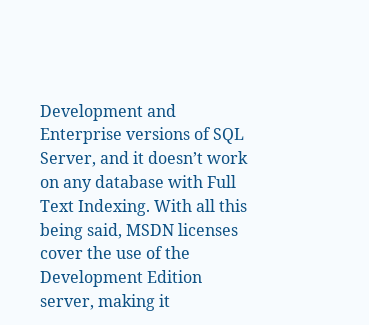Development and Enterprise versions of SQL Server, and it doesn’t work on any database with Full Text Indexing. With all this being said, MSDN licenses cover the use of the Development Edition server, making it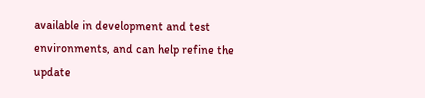available in development and test environments, and can help refine the update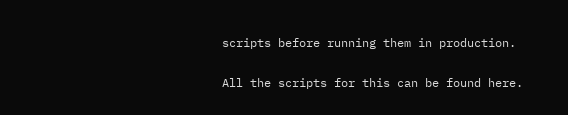scripts before running them in production.

All the scripts for this can be found here.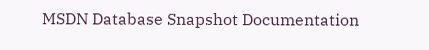MSDN Database Snapshot Documentation